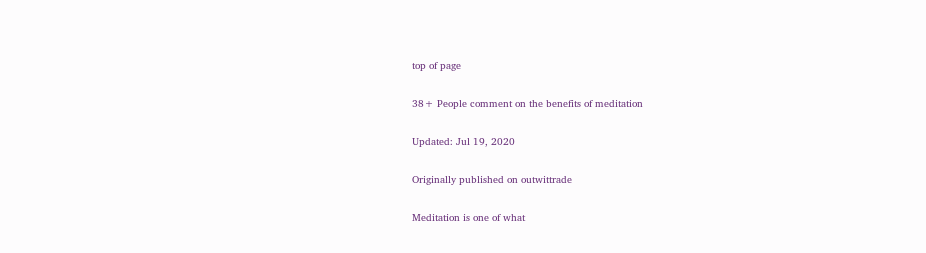top of page

38+ People comment on the benefits of meditation

Updated: Jul 19, 2020

Originally published on outwittrade

Meditation is one of what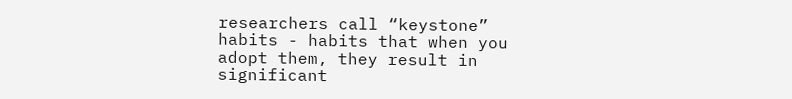researchers call “keystone” habits - habits that when you adopt them, they result in significant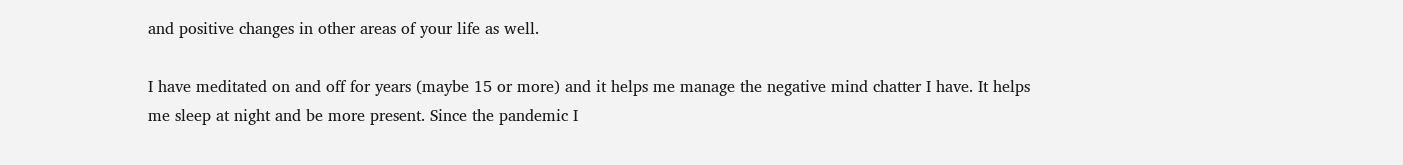and positive changes in other areas of your life as well.

I have meditated on and off for years (maybe 15 or more) and it helps me manage the negative mind chatter I have. It helps me sleep at night and be more present. Since the pandemic I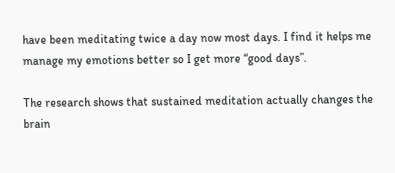have been meditating twice a day now most days. I find it helps me manage my emotions better so I get more “good days”.

The research shows that sustained meditation actually changes the brain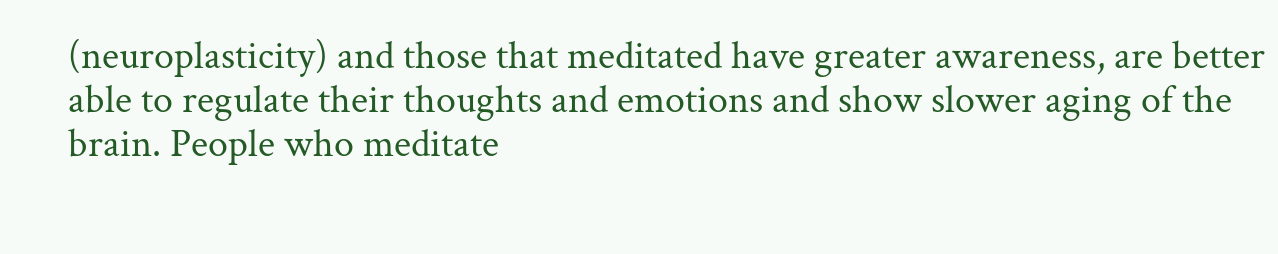(neuroplasticity) and those that meditated have greater awareness, are better able to regulate their thoughts and emotions and show slower aging of the brain. People who meditate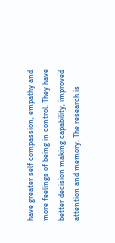have greater self compassion, empathy and more feelings of being in control. They have better decision making capability, improved attention and memory. The research is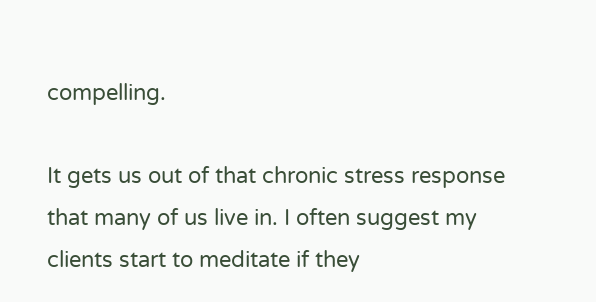compelling.

It gets us out of that chronic stress response that many of us live in. I often suggest my clients start to meditate if they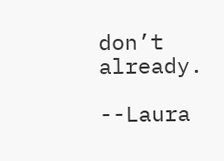don’t already.

--Laura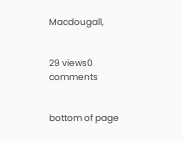Macdougall,


29 views0 comments


bottom of page